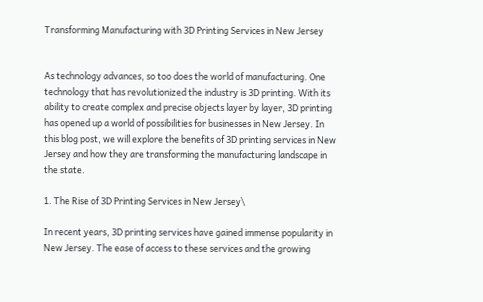Transforming Manufacturing with 3D Printing Services in New Jersey


As technology advances, so too does the world of manufacturing. One technology that has revolutionized the industry is 3D printing. With its ability to create complex and precise objects layer by layer, 3D printing has opened up a world of possibilities for businesses in New Jersey. In this blog post, we will explore the benefits of 3D printing services in New Jersey and how they are transforming the manufacturing landscape in the state.

1. The Rise of 3D Printing Services in New Jersey\

In recent years, 3D printing services have gained immense popularity in New Jersey. The ease of access to these services and the growing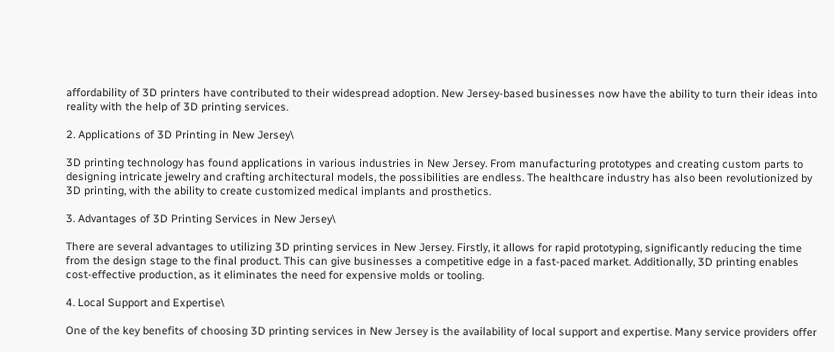affordability of 3D printers have contributed to their widespread adoption. New Jersey-based businesses now have the ability to turn their ideas into reality with the help of 3D printing services.

2. Applications of 3D Printing in New Jersey\

3D printing technology has found applications in various industries in New Jersey. From manufacturing prototypes and creating custom parts to designing intricate jewelry and crafting architectural models, the possibilities are endless. The healthcare industry has also been revolutionized by 3D printing, with the ability to create customized medical implants and prosthetics.

3. Advantages of 3D Printing Services in New Jersey\

There are several advantages to utilizing 3D printing services in New Jersey. Firstly, it allows for rapid prototyping, significantly reducing the time from the design stage to the final product. This can give businesses a competitive edge in a fast-paced market. Additionally, 3D printing enables cost-effective production, as it eliminates the need for expensive molds or tooling.

4. Local Support and Expertise\

One of the key benefits of choosing 3D printing services in New Jersey is the availability of local support and expertise. Many service providers offer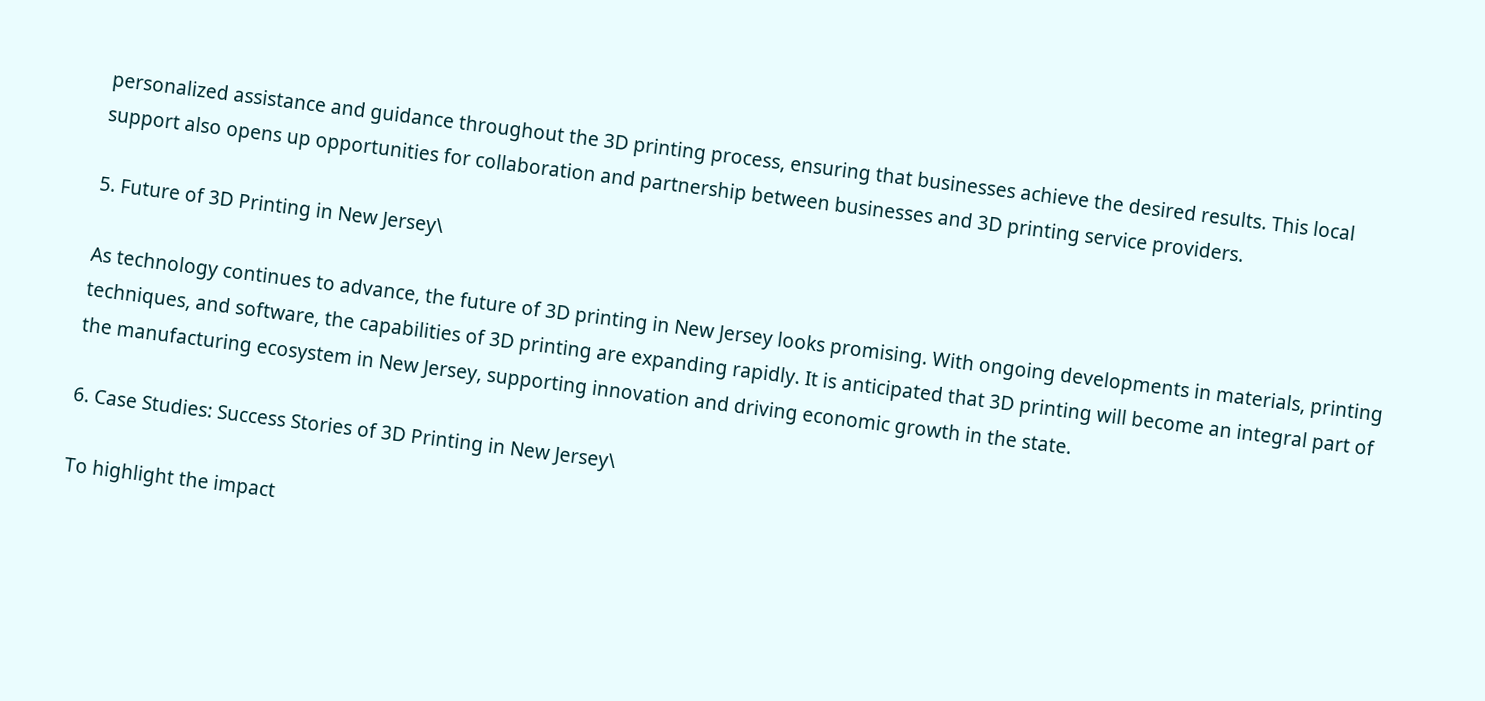personalized assistance and guidance throughout the 3D printing process, ensuring that businesses achieve the desired results. This local support also opens up opportunities for collaboration and partnership between businesses and 3D printing service providers.

5. Future of 3D Printing in New Jersey\

As technology continues to advance, the future of 3D printing in New Jersey looks promising. With ongoing developments in materials, printing techniques, and software, the capabilities of 3D printing are expanding rapidly. It is anticipated that 3D printing will become an integral part of the manufacturing ecosystem in New Jersey, supporting innovation and driving economic growth in the state.

6. Case Studies: Success Stories of 3D Printing in New Jersey\

To highlight the impact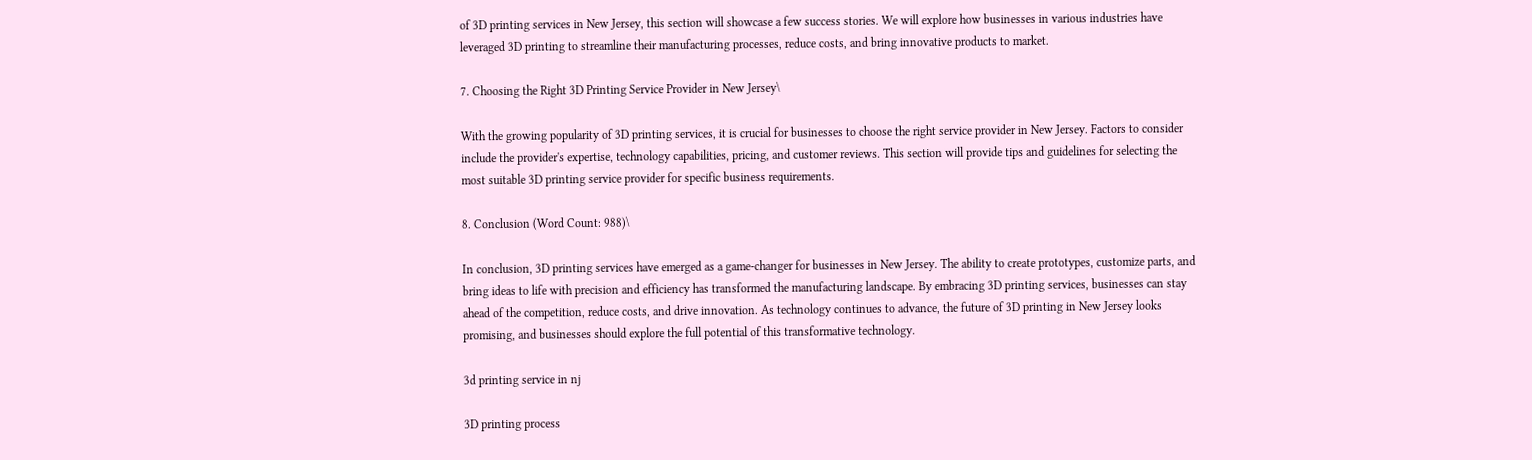of 3D printing services in New Jersey, this section will showcase a few success stories. We will explore how businesses in various industries have leveraged 3D printing to streamline their manufacturing processes, reduce costs, and bring innovative products to market.

7. Choosing the Right 3D Printing Service Provider in New Jersey\

With the growing popularity of 3D printing services, it is crucial for businesses to choose the right service provider in New Jersey. Factors to consider include the provider's expertise, technology capabilities, pricing, and customer reviews. This section will provide tips and guidelines for selecting the most suitable 3D printing service provider for specific business requirements.

8. Conclusion (Word Count: 988)\

In conclusion, 3D printing services have emerged as a game-changer for businesses in New Jersey. The ability to create prototypes, customize parts, and bring ideas to life with precision and efficiency has transformed the manufacturing landscape. By embracing 3D printing services, businesses can stay ahead of the competition, reduce costs, and drive innovation. As technology continues to advance, the future of 3D printing in New Jersey looks promising, and businesses should explore the full potential of this transformative technology.

3d printing service in nj

3D printing process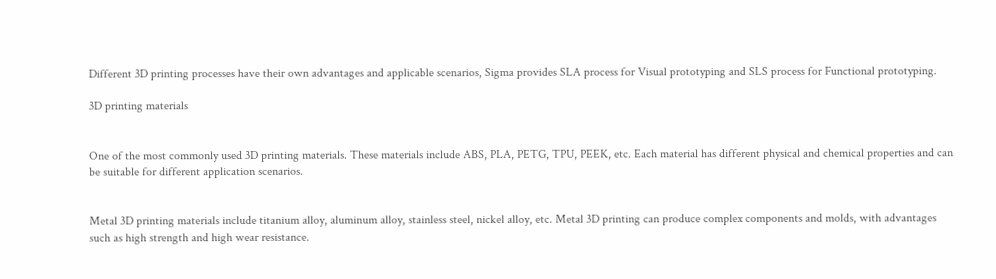Different 3D printing processes have their own advantages and applicable scenarios, Sigma provides SLA process for Visual prototyping and SLS process for Functional prototyping.

3D printing materials


One of the most commonly used 3D printing materials. These materials include ABS, PLA, PETG, TPU, PEEK, etc. Each material has different physical and chemical properties and can be suitable for different application scenarios.


Metal 3D printing materials include titanium alloy, aluminum alloy, stainless steel, nickel alloy, etc. Metal 3D printing can produce complex components and molds, with advantages such as high strength and high wear resistance.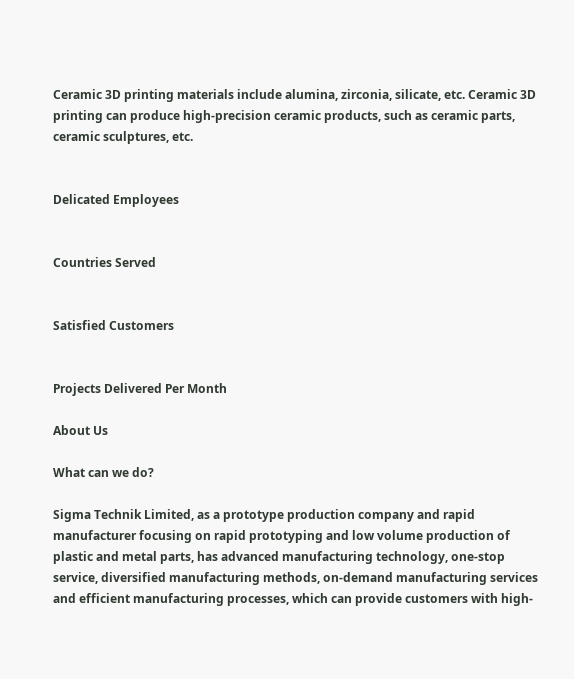Ceramic 3D printing materials include alumina, zirconia, silicate, etc. Ceramic 3D printing can produce high-precision ceramic products, such as ceramic parts, ceramic sculptures, etc.


Delicated Employees


Countries Served


Satisfied Customers


Projects Delivered Per Month

About Us

What can we do?

Sigma Technik Limited, as a prototype production company and rapid manufacturer focusing on rapid prototyping and low volume production of plastic and metal parts, has advanced manufacturing technology, one-stop service, diversified manufacturing methods, on-demand manufacturing services and efficient manufacturing processes, which can provide customers with high-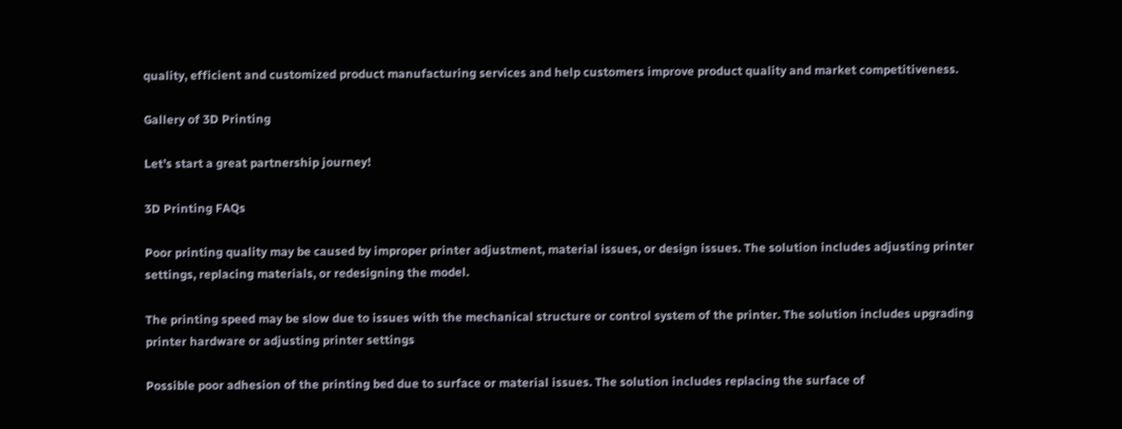quality, efficient and customized product manufacturing services and help customers improve product quality and market competitiveness.

Gallery of 3D Printing

Let’s start a great partnership journey!

3D Printing FAQs

Poor printing quality may be caused by improper printer adjustment, material issues, or design issues. The solution includes adjusting printer settings, replacing materials, or redesigning the model.

The printing speed may be slow due to issues with the mechanical structure or control system of the printer. The solution includes upgrading printer hardware or adjusting printer settings

Possible poor adhesion of the printing bed due to surface or material issues. The solution includes replacing the surface of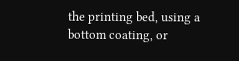the printing bed, using a bottom coating, or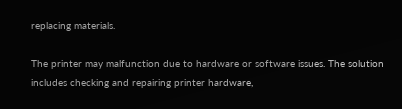replacing materials.

The printer may malfunction due to hardware or software issues. The solution includes checking and repairing printer hardware,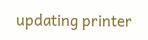updating printer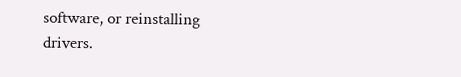software, or reinstalling drivers.